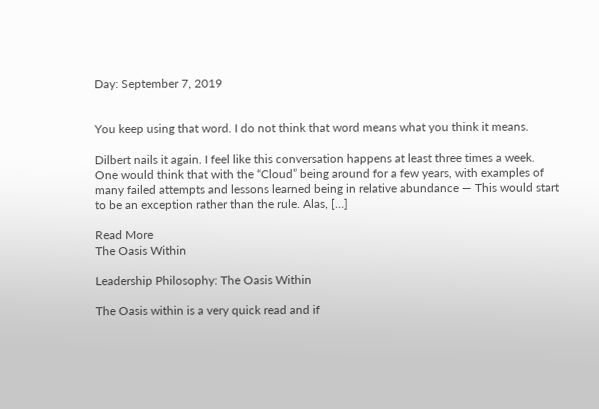Day: September 7, 2019


You keep using that word. I do not think that word means what you think it means.

Dilbert nails it again. I feel like this conversation happens at least three times a week. One would think that with the “Cloud” being around for a few years, with examples of many failed attempts and lessons learned being in relative abundance — This would start to be an exception rather than the rule. Alas, […]

Read More
The Oasis Within

Leadership Philosophy: The Oasis Within

The Oasis within is a very quick read and if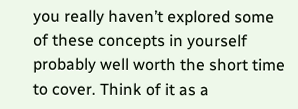you really haven’t explored some of these concepts in yourself probably well worth the short time to cover. Think of it as a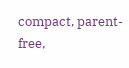compact, parent-free,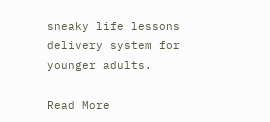sneaky life lessons delivery system for younger adults.

Read More